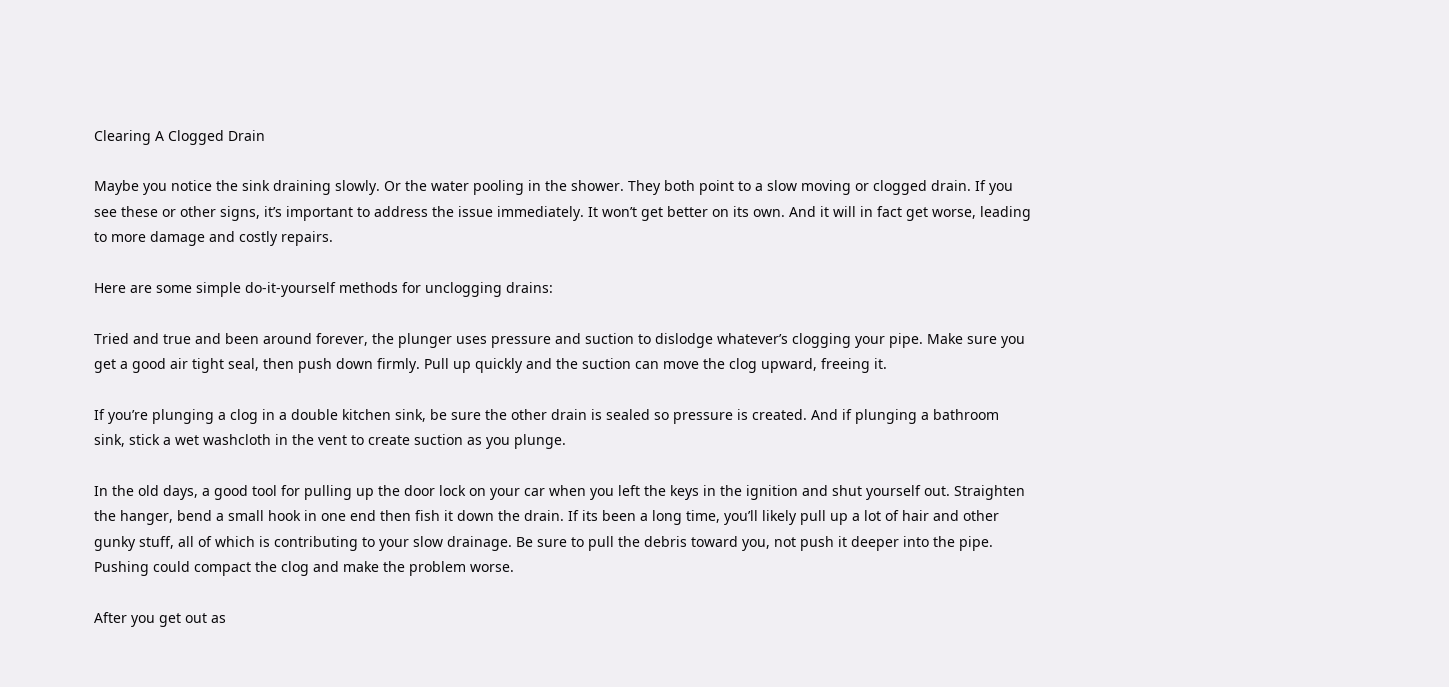Clearing A Clogged Drain

Maybe you notice the sink draining slowly. Or the water pooling in the shower. They both point to a slow moving or clogged drain. If you see these or other signs, it’s important to address the issue immediately. It won’t get better on its own. And it will in fact get worse, leading to more damage and costly repairs.

Here are some simple do-it-yourself methods for unclogging drains:

Tried and true and been around forever, the plunger uses pressure and suction to dislodge whatever’s clogging your pipe. Make sure you get a good air tight seal, then push down firmly. Pull up quickly and the suction can move the clog upward, freeing it.

If you’re plunging a clog in a double kitchen sink, be sure the other drain is sealed so pressure is created. And if plunging a bathroom sink, stick a wet washcloth in the vent to create suction as you plunge.

In the old days, a good tool for pulling up the door lock on your car when you left the keys in the ignition and shut yourself out. Straighten the hanger, bend a small hook in one end then fish it down the drain. If its been a long time, you’ll likely pull up a lot of hair and other gunky stuff, all of which is contributing to your slow drainage. Be sure to pull the debris toward you, not push it deeper into the pipe. Pushing could compact the clog and make the problem worse.

After you get out as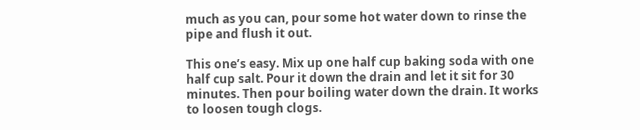much as you can, pour some hot water down to rinse the pipe and flush it out.

This one’s easy. Mix up one half cup baking soda with one half cup salt. Pour it down the drain and let it sit for 30 minutes. Then pour boiling water down the drain. It works to loosen tough clogs.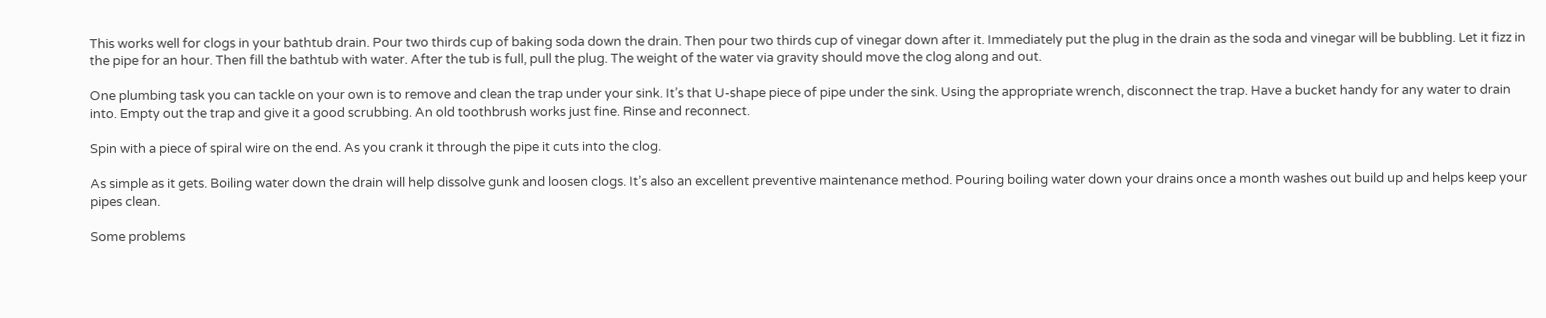This works well for clogs in your bathtub drain. Pour two thirds cup of baking soda down the drain. Then pour two thirds cup of vinegar down after it. Immediately put the plug in the drain as the soda and vinegar will be bubbling. Let it fizz in the pipe for an hour. Then fill the bathtub with water. After the tub is full, pull the plug. The weight of the water via gravity should move the clog along and out.

One plumbing task you can tackle on your own is to remove and clean the trap under your sink. It’s that U-shape piece of pipe under the sink. Using the appropriate wrench, disconnect the trap. Have a bucket handy for any water to drain into. Empty out the trap and give it a good scrubbing. An old toothbrush works just fine. Rinse and reconnect.

Spin with a piece of spiral wire on the end. As you crank it through the pipe it cuts into the clog.

As simple as it gets. Boiling water down the drain will help dissolve gunk and loosen clogs. It’s also an excellent preventive maintenance method. Pouring boiling water down your drains once a month washes out build up and helps keep your pipes clean.

Some problems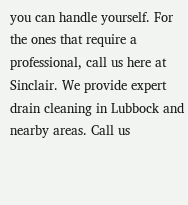you can handle yourself. For the ones that require a professional, call us here at Sinclair. We provide expert drain cleaning in Lubbock and nearby areas. Call us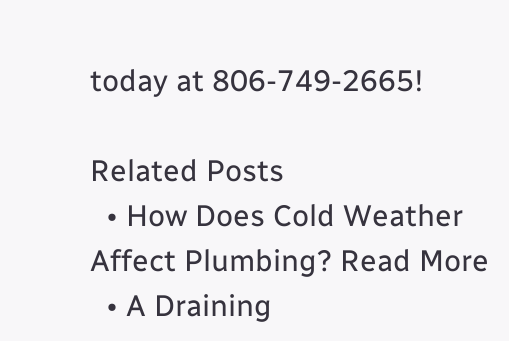today at 806-749-2665!

Related Posts
  • How Does Cold Weather Affect Plumbing? Read More
  • A Draining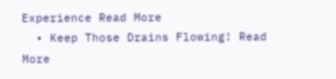Experience Read More
  • Keep Those Drains Flowing! Read More